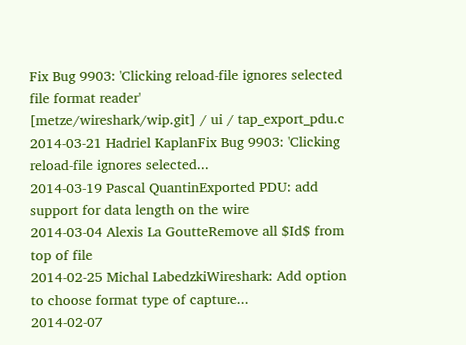Fix Bug 9903: 'Clicking reload-file ignores selected file format reader'
[metze/wireshark/wip.git] / ui / tap_export_pdu.c
2014-03-21 Hadriel KaplanFix Bug 9903: 'Clicking reload-file ignores selected...
2014-03-19 Pascal QuantinExported PDU: add support for data length on the wire
2014-03-04 Alexis La GoutteRemove all $Id$ from top of file
2014-02-25 Michal LabedzkiWireshark: Add option to choose format type of capture...
2014-02-07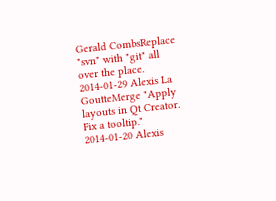Gerald CombsReplace "svn" with "git" all over the place.
2014-01-29 Alexis La GoutteMerge "Apply layouts in Qt Creator. Fix a tooltip."
2014-01-20 Alexis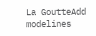La GoutteAdd modelines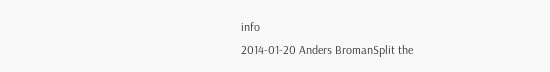info
2014-01-20 Anders BromanSplit the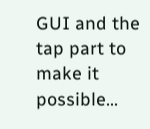GUI and the tap part to make it possible...